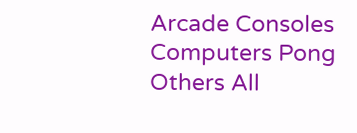Arcade Consoles Computers Pong Others All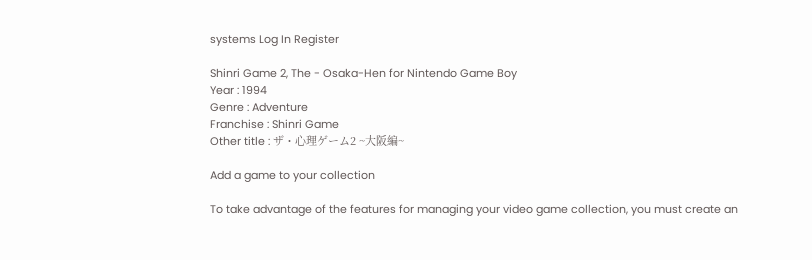systems Log In Register

Shinri Game 2, The - Osaka-Hen for Nintendo Game Boy
Year : 1994
Genre : Adventure
Franchise : Shinri Game
Other title : ザ・心理ゲーム2 ~大阪編~

Add a game to your collection

To take advantage of the features for managing your video game collection, you must create an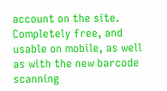account on the site. Completely free, and usable on mobile, as well as with the new barcode scanning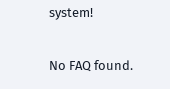system!

No FAQ found.